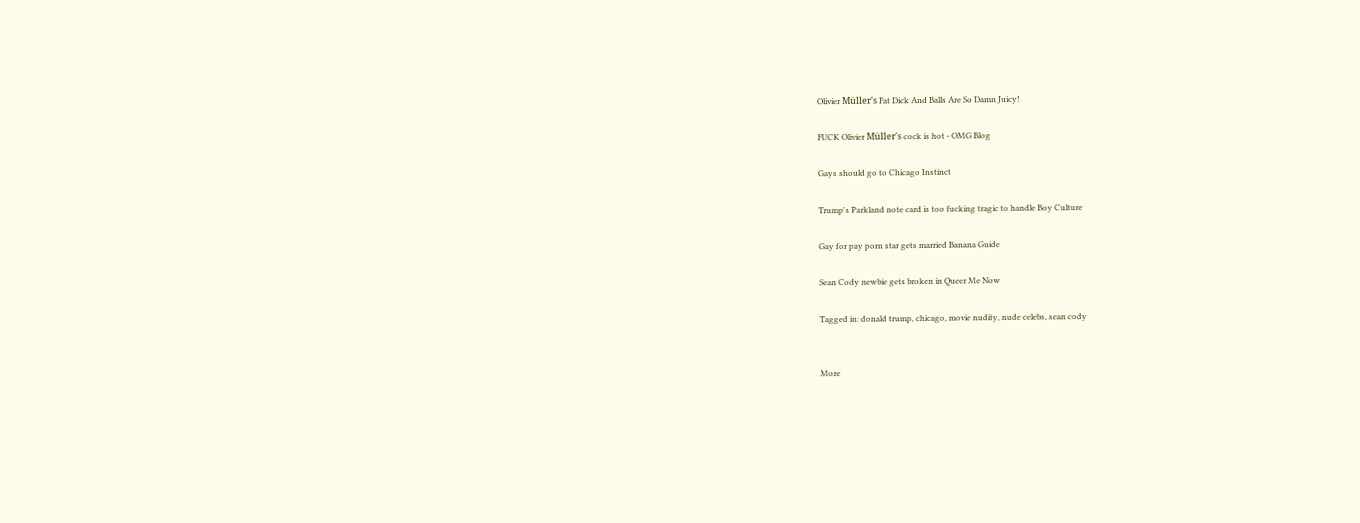Olivier Müller's Fat Dick And Balls Are So Damn Juicy!

FUCK Olivier Müller's cock is hot - OMG Blog

Gays should go to Chicago Instinct

Trump's Parkland note card is too fucking tragic to handle Boy Culture

Gay for pay porn star gets married Banana Guide

Sean Cody newbie gets broken in Queer Me Now

Tagged in: donald trump, chicago, movie nudity, nude celebs, sean cody


More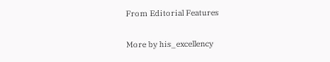From Editorial Features

More by his_excellency